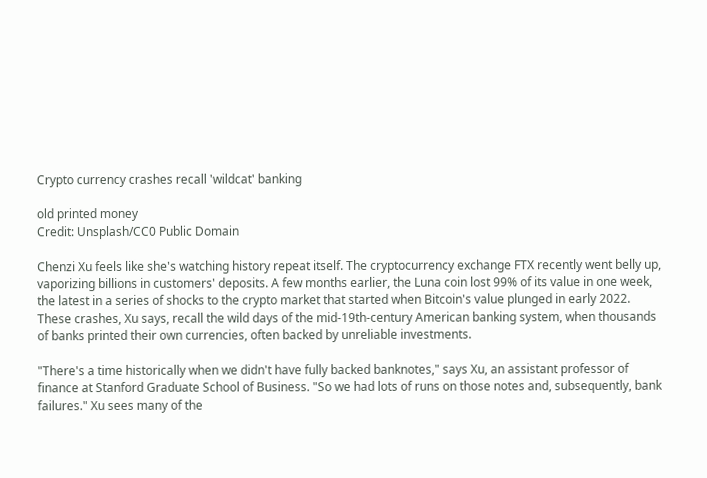Crypto currency crashes recall 'wildcat' banking

old printed money
Credit: Unsplash/CC0 Public Domain

Chenzi Xu feels like she's watching history repeat itself. The cryptocurrency exchange FTX recently went belly up, vaporizing billions in customers' deposits. A few months earlier, the Luna coin lost 99% of its value in one week, the latest in a series of shocks to the crypto market that started when Bitcoin's value plunged in early 2022. These crashes, Xu says, recall the wild days of the mid-19th-century American banking system, when thousands of banks printed their own currencies, often backed by unreliable investments.

"There's a time historically when we didn't have fully backed banknotes," says Xu, an assistant professor of finance at Stanford Graduate School of Business. "So we had lots of runs on those notes and, subsequently, bank failures." Xu sees many of the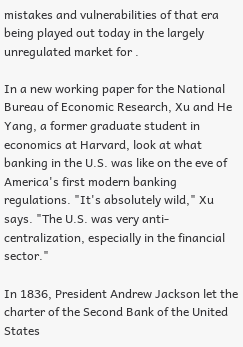mistakes and vulnerabilities of that era being played out today in the largely unregulated market for .

In a new working paper for the National Bureau of Economic Research, Xu and He Yang, a former graduate student in economics at Harvard, look at what banking in the U.S. was like on the eve of America's first modern banking regulations. "It's absolutely wild," Xu says. "The U.S. was very anti-centralization, especially in the financial sector."

In 1836, President Andrew Jackson let the charter of the Second Bank of the United States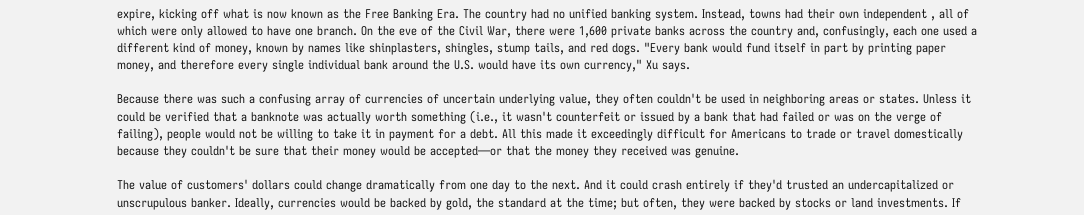expire, kicking off what is now known as the Free Banking Era. The country had no unified banking system. Instead, towns had their own independent , all of which were only allowed to have one branch. On the eve of the Civil War, there were 1,600 private banks across the country and, confusingly, each one used a different kind of money, known by names like shinplasters, shingles, stump tails, and red dogs. "Every bank would fund itself in part by printing paper money, and therefore every single individual bank around the U.S. would have its own currency," Xu says.

Because there was such a confusing array of currencies of uncertain underlying value, they often couldn't be used in neighboring areas or states. Unless it could be verified that a banknote was actually worth something (i.e., it wasn't counterfeit or issued by a bank that had failed or was on the verge of failing), people would not be willing to take it in payment for a debt. All this made it exceedingly difficult for Americans to trade or travel domestically because they couldn't be sure that their money would be accepted—or that the money they received was genuine.

The value of customers' dollars could change dramatically from one day to the next. And it could crash entirely if they'd trusted an undercapitalized or unscrupulous banker. Ideally, currencies would be backed by gold, the standard at the time; but often, they were backed by stocks or land investments. If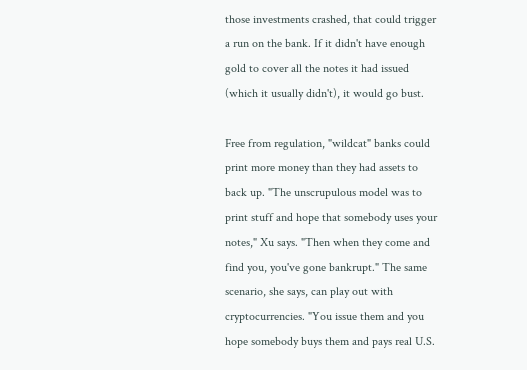those investments crashed, that could trigger a run on the bank. If it didn't have enough gold to cover all the notes it had issued (which it usually didn't), it would go bust.

Free from regulation, "wildcat" banks could print more money than they had assets to back up. "The unscrupulous model was to print stuff and hope that somebody uses your notes," Xu says. "Then when they come and find you, you've gone bankrupt." The same scenario, she says, can play out with cryptocurrencies. "You issue them and you hope somebody buys them and pays real U.S.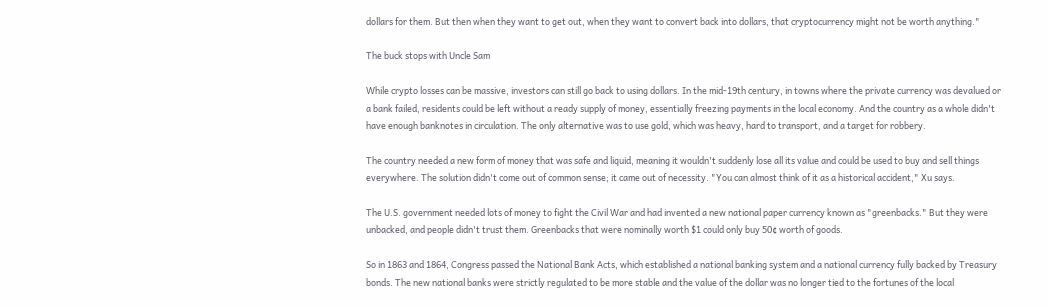dollars for them. But then when they want to get out, when they want to convert back into dollars, that cryptocurrency might not be worth anything."

The buck stops with Uncle Sam

While crypto losses can be massive, investors can still go back to using dollars. In the mid-19th century, in towns where the private currency was devalued or a bank failed, residents could be left without a ready supply of money, essentially freezing payments in the local economy. And the country as a whole didn't have enough banknotes in circulation. The only alternative was to use gold, which was heavy, hard to transport, and a target for robbery.

The country needed a new form of money that was safe and liquid, meaning it wouldn't suddenly lose all its value and could be used to buy and sell things everywhere. The solution didn't come out of common sense; it came out of necessity. "You can almost think of it as a historical accident," Xu says.

The U.S. government needed lots of money to fight the Civil War and had invented a new national paper currency known as "greenbacks." But they were unbacked, and people didn't trust them. Greenbacks that were nominally worth $1 could only buy 50¢ worth of goods.

So in 1863 and 1864, Congress passed the National Bank Acts, which established a national banking system and a national currency fully backed by Treasury bonds. The new national banks were strictly regulated to be more stable and the value of the dollar was no longer tied to the fortunes of the local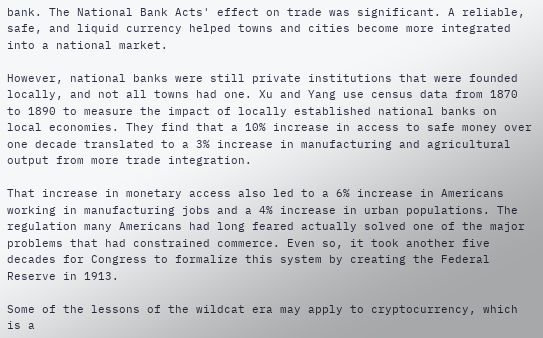bank. The National Bank Acts' effect on trade was significant. A reliable, safe, and liquid currency helped towns and cities become more integrated into a national market.

However, national banks were still private institutions that were founded locally, and not all towns had one. Xu and Yang use census data from 1870 to 1890 to measure the impact of locally established national banks on local economies. They find that a 10% increase in access to safe money over one decade translated to a 3% increase in manufacturing and agricultural output from more trade integration.

That increase in monetary access also led to a 6% increase in Americans working in manufacturing jobs and a 4% increase in urban populations. The regulation many Americans had long feared actually solved one of the major problems that had constrained commerce. Even so, it took another five decades for Congress to formalize this system by creating the Federal Reserve in 1913.

Some of the lessons of the wildcat era may apply to cryptocurrency, which is a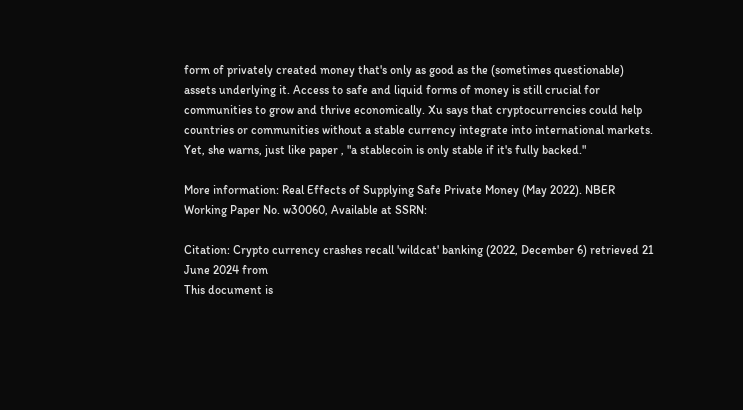form of privately created money that's only as good as the (sometimes questionable) assets underlying it. Access to safe and liquid forms of money is still crucial for communities to grow and thrive economically. Xu says that cryptocurrencies could help countries or communities without a stable currency integrate into international markets. Yet, she warns, just like paper , "a stablecoin is only stable if it's fully backed."

More information: Real Effects of Supplying Safe Private Money (May 2022). NBER Working Paper No. w30060, Available at SSRN:

Citation: Crypto currency crashes recall 'wildcat' banking (2022, December 6) retrieved 21 June 2024 from
This document is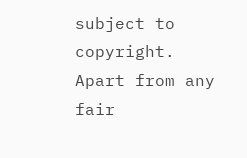subject to copyright. Apart from any fair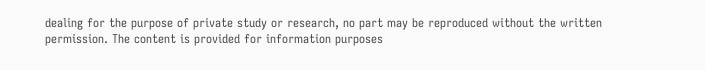dealing for the purpose of private study or research, no part may be reproduced without the written permission. The content is provided for information purposes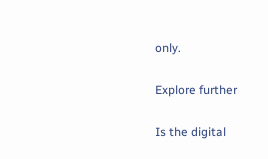only.

Explore further

Is the digital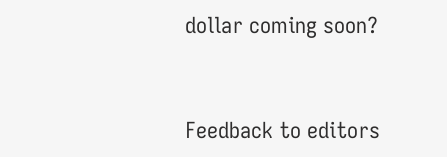dollar coming soon?


Feedback to editors